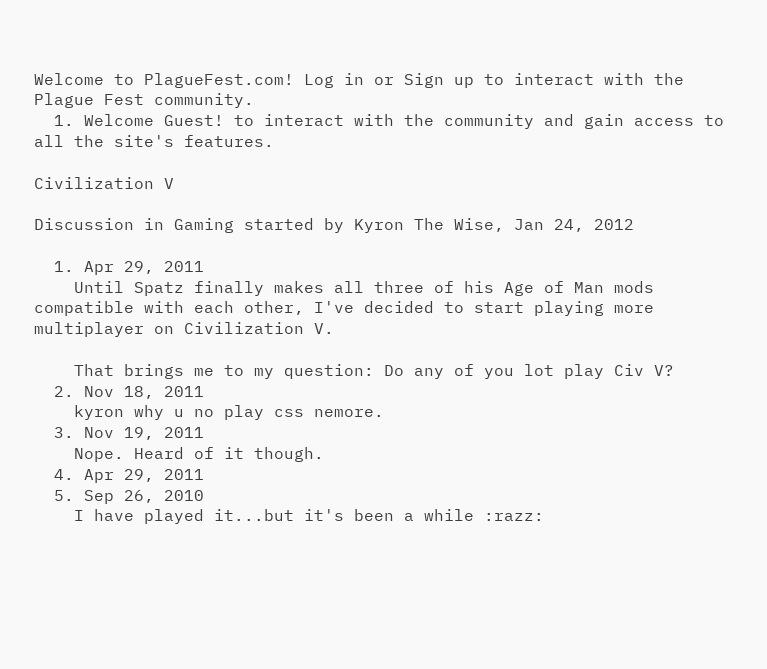Welcome to PlagueFest.com! Log in or Sign up to interact with the Plague Fest community.
  1. Welcome Guest! to interact with the community and gain access to all the site's features.

Civilization V

Discussion in Gaming started by Kyron The Wise, Jan 24, 2012

  1. Apr 29, 2011
    Until Spatz finally makes all three of his Age of Man mods compatible with each other, I've decided to start playing more multiplayer on Civilization V.

    That brings me to my question: Do any of you lot play Civ V?
  2. Nov 18, 2011
    kyron why u no play css nemore.
  3. Nov 19, 2011
    Nope. Heard of it though.
  4. Apr 29, 2011
  5. Sep 26, 2010
    I have played it...but it's been a while :razz: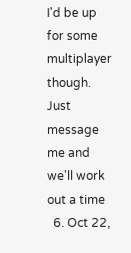I'd be up for some multiplayer though. Just message me and we'll work out a time
  6. Oct 22,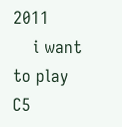2011
    i want to play C5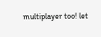multiplayer too! let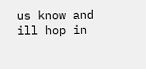us know and ill hop in